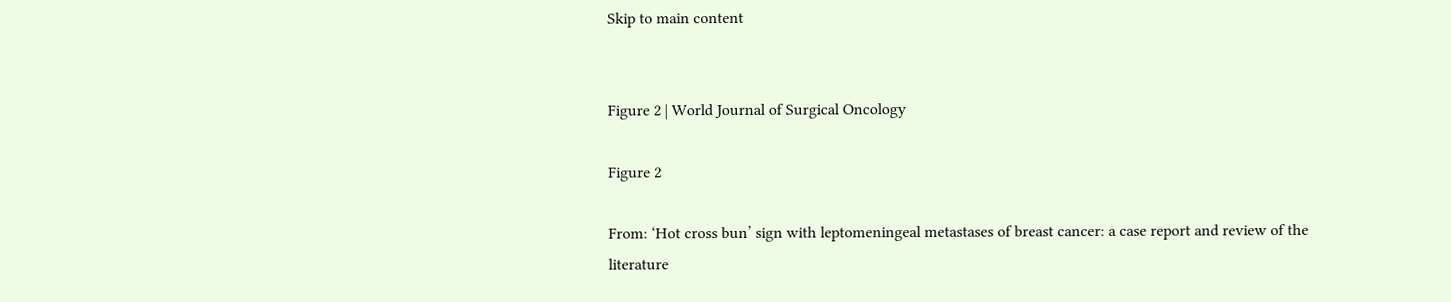Skip to main content


Figure 2 | World Journal of Surgical Oncology

Figure 2

From: ‘Hot cross bun’ sign with leptomeningeal metastases of breast cancer: a case report and review of the literature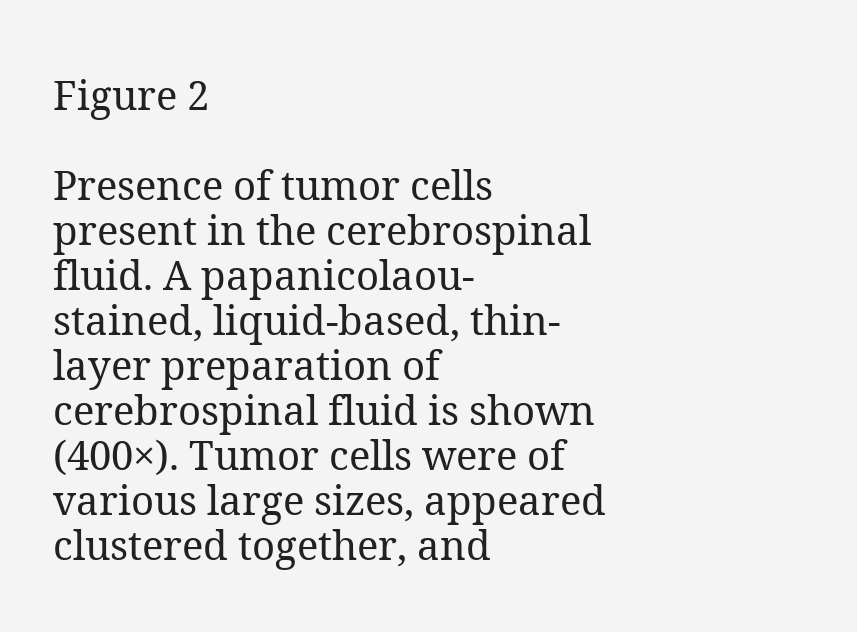Figure 2

Presence of tumor cells present in the cerebrospinal fluid. A papanicolaou-stained, liquid-based, thin-layer preparation of cerebrospinal fluid is shown (400×). Tumor cells were of various large sizes, appeared clustered together, and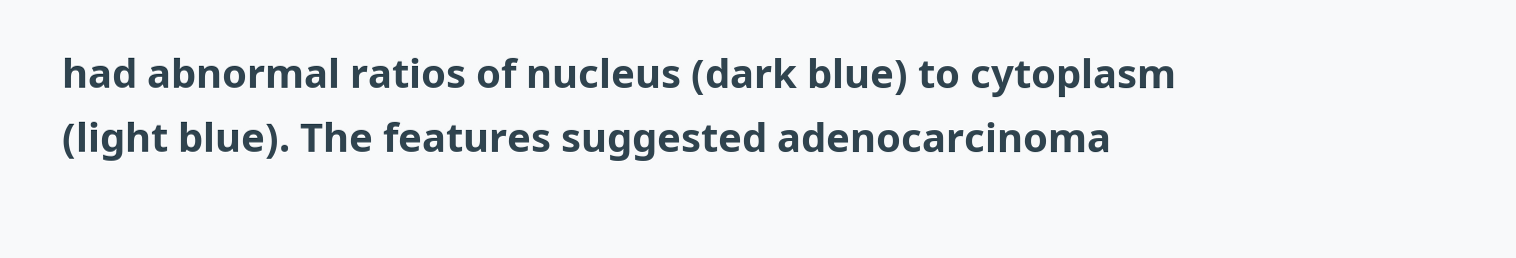had abnormal ratios of nucleus (dark blue) to cytoplasm (light blue). The features suggested adenocarcinoma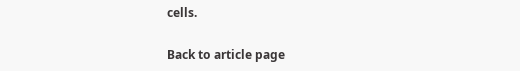cells.

Back to article page